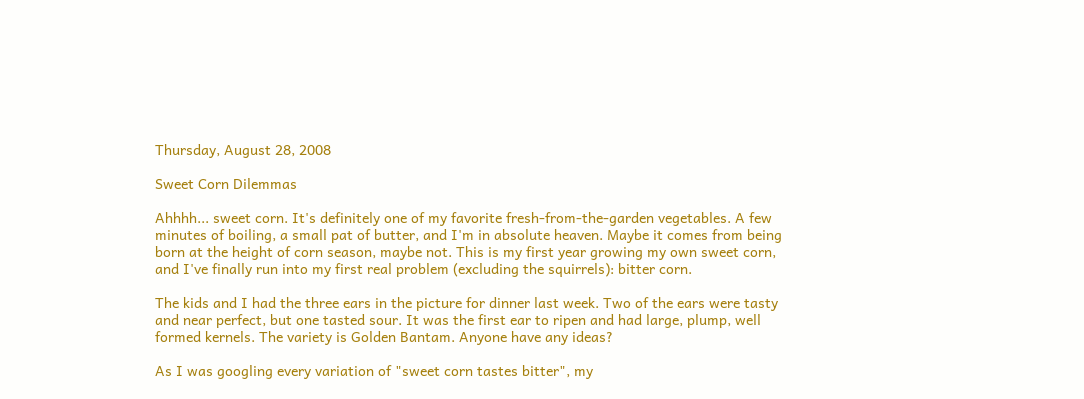Thursday, August 28, 2008

Sweet Corn Dilemmas

Ahhhh... sweet corn. It's definitely one of my favorite fresh-from-the-garden vegetables. A few minutes of boiling, a small pat of butter, and I'm in absolute heaven. Maybe it comes from being born at the height of corn season, maybe not. This is my first year growing my own sweet corn, and I've finally run into my first real problem (excluding the squirrels): bitter corn.

The kids and I had the three ears in the picture for dinner last week. Two of the ears were tasty and near perfect, but one tasted sour. It was the first ear to ripen and had large, plump, well formed kernels. The variety is Golden Bantam. Anyone have any ideas?

As I was googling every variation of "sweet corn tastes bitter", my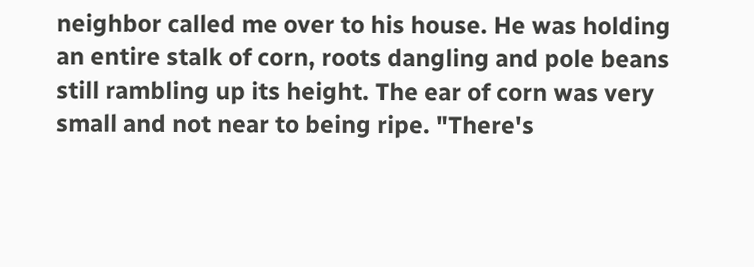neighbor called me over to his house. He was holding an entire stalk of corn, roots dangling and pole beans still rambling up its height. The ear of corn was very small and not near to being ripe. "There's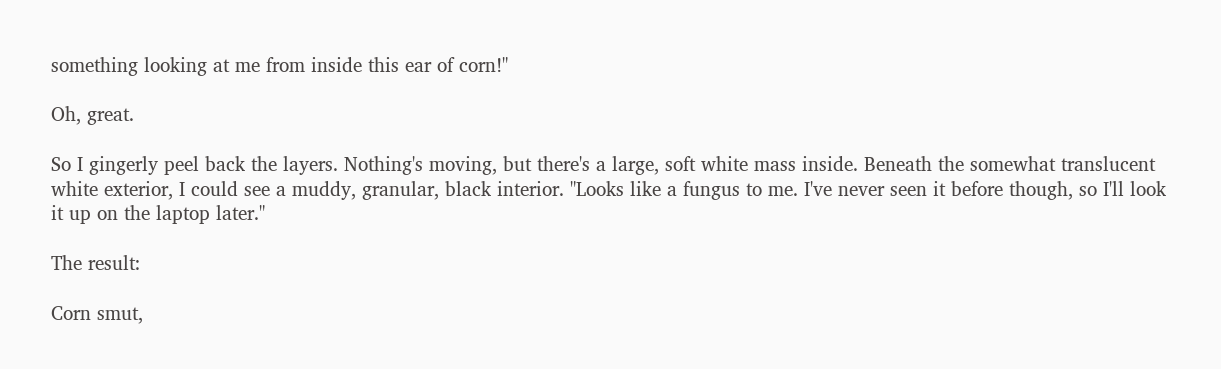something looking at me from inside this ear of corn!"

Oh, great.

So I gingerly peel back the layers. Nothing's moving, but there's a large, soft white mass inside. Beneath the somewhat translucent white exterior, I could see a muddy, granular, black interior. "Looks like a fungus to me. I've never seen it before though, so I'll look it up on the laptop later."

The result:

Corn smut,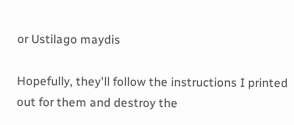or Ustilago maydis

Hopefully, they'll follow the instructions I printed out for them and destroy the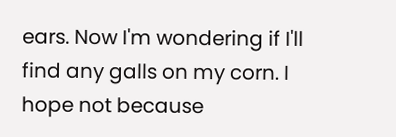ears. Now I'm wondering if I'll find any galls on my corn. I hope not because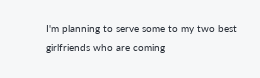I'm planning to serve some to my two best girlfriends who are coming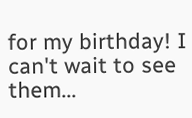for my birthday! I can't wait to see them...